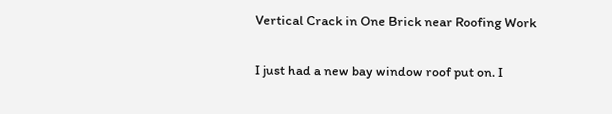Vertical Crack in One Brick near Roofing Work


I just had a new bay window roof put on. I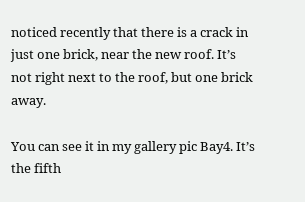noticed recently that there is a crack in just one brick, near the new roof. It’s not right next to the roof, but one brick away.

You can see it in my gallery pic Bay4. It’s the fifth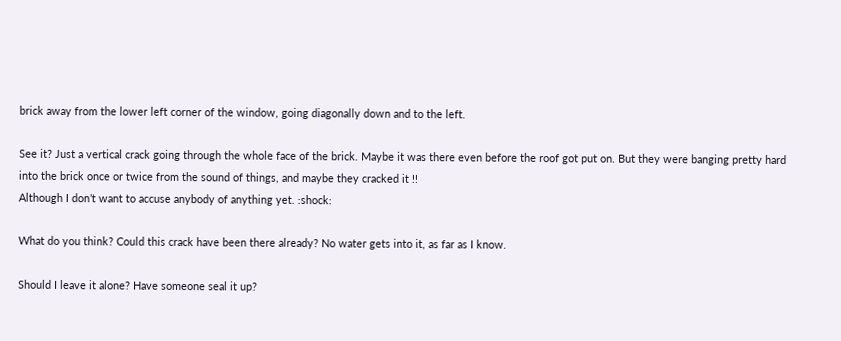brick away from the lower left corner of the window, going diagonally down and to the left.

See it? Just a vertical crack going through the whole face of the brick. Maybe it was there even before the roof got put on. But they were banging pretty hard into the brick once or twice from the sound of things, and maybe they cracked it !!
Although I don’t want to accuse anybody of anything yet. :shock:

What do you think? Could this crack have been there already? No water gets into it, as far as I know.

Should I leave it alone? Have someone seal it up?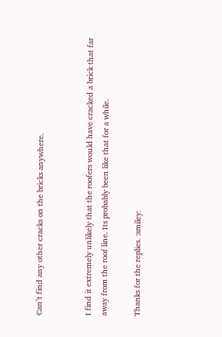Can’t find any other cracks on the bricks anywhere.


I find it extremely unlikely that the roofers would have cracked a brick that far away from the roof line. Its probably been like that for a while.

Thanks for the replies. :smiley: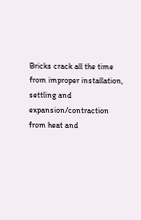Bricks crack all the time from improper installation, settling and expansion/contraction from heat and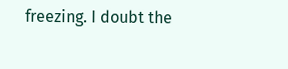freezing. I doubt the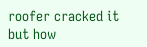roofer cracked it but how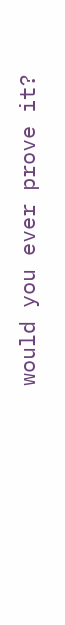would you ever prove it?